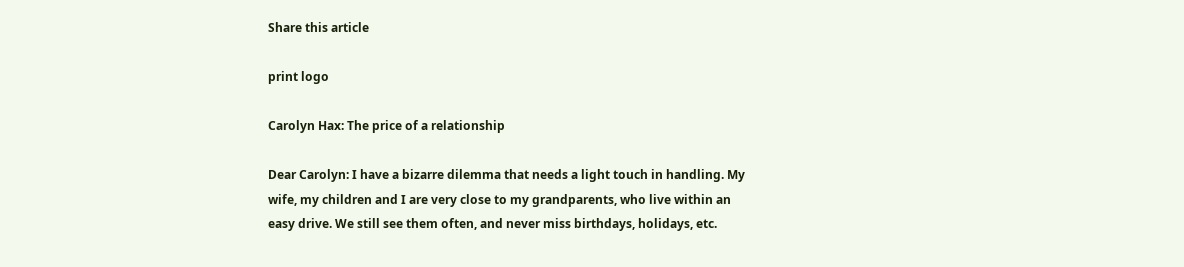Share this article

print logo

Carolyn Hax: The price of a relationship

Dear Carolyn: I have a bizarre dilemma that needs a light touch in handling. My wife, my children and I are very close to my grandparents, who live within an easy drive. We still see them often, and never miss birthdays, holidays, etc.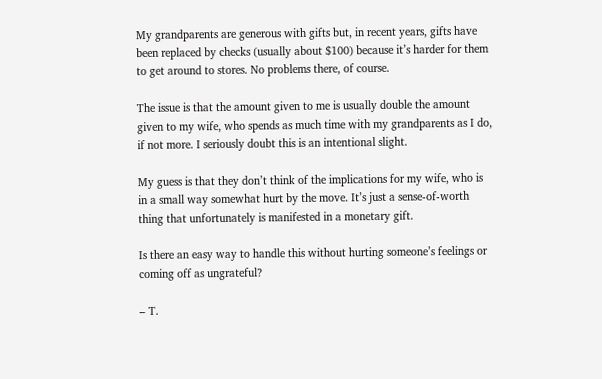My grandparents are generous with gifts but, in recent years, gifts have been replaced by checks (usually about $100) because it’s harder for them to get around to stores. No problems there, of course.

The issue is that the amount given to me is usually double the amount given to my wife, who spends as much time with my grandparents as I do, if not more. I seriously doubt this is an intentional slight.

My guess is that they don’t think of the implications for my wife, who is in a small way somewhat hurt by the move. It’s just a sense-of-worth thing that unfortunately is manifested in a monetary gift.

Is there an easy way to handle this without hurting someone’s feelings or coming off as ungrateful?

– T.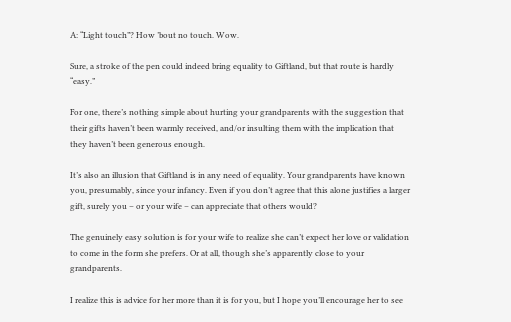A: “Light touch”? How ’bout no touch. Wow.

Sure, a stroke of the pen could indeed bring equality to Giftland, but that route is hardly “easy.”

For one, there’s nothing simple about hurting your grandparents with the suggestion that their gifts haven’t been warmly received, and/or insulting them with the implication that they haven’t been generous enough.

It’s also an illusion that Giftland is in any need of equality. Your grandparents have known you, presumably, since your infancy. Even if you don’t agree that this alone justifies a larger gift, surely you – or your wife – can appreciate that others would?

The genuinely easy solution is for your wife to realize she can’t expect her love or validation to come in the form she prefers. Or at all, though she’s apparently close to your grandparents.

I realize this is advice for her more than it is for you, but I hope you’ll encourage her to see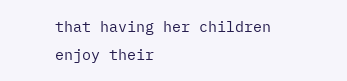that having her children enjoy their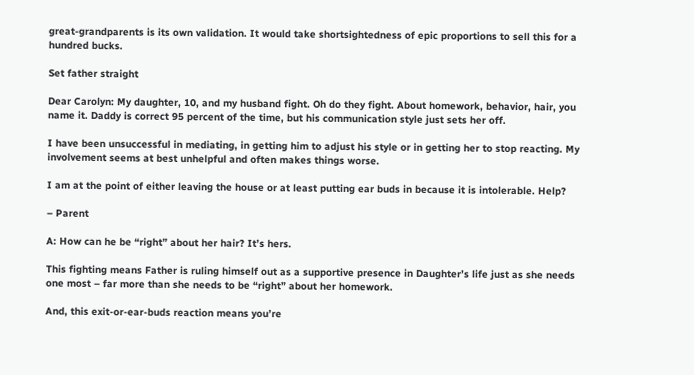great-grandparents is its own validation. It would take shortsightedness of epic proportions to sell this for a hundred bucks.

Set father straight

Dear Carolyn: My daughter, 10, and my husband fight. Oh do they fight. About homework, behavior, hair, you name it. Daddy is correct 95 percent of the time, but his communication style just sets her off.

I have been unsuccessful in mediating, in getting him to adjust his style or in getting her to stop reacting. My involvement seems at best unhelpful and often makes things worse.

I am at the point of either leaving the house or at least putting ear buds in because it is intolerable. Help?

– Parent

A: How can he be “right” about her hair? It’s hers.

This fighting means Father is ruling himself out as a supportive presence in Daughter’s life just as she needs one most – far more than she needs to be “right” about her homework.

And, this exit-or-ear-buds reaction means you’re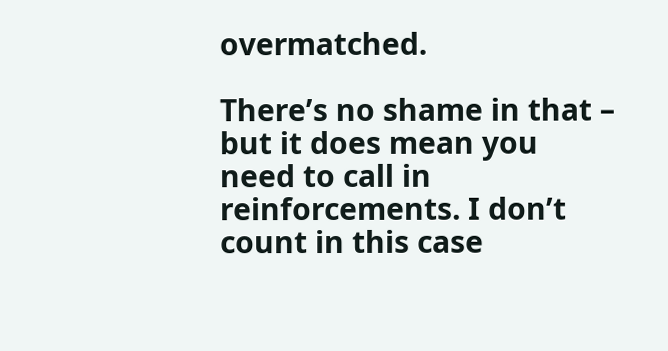overmatched.

There’s no shame in that – but it does mean you need to call in reinforcements. I don’t count in this case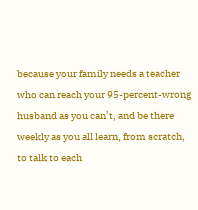because your family needs a teacher who can reach your 95-percent-wrong husband as you can’t, and be there weekly as you all learn, from scratch, to talk to each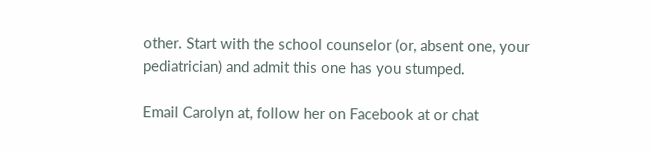other. Start with the school counselor (or, absent one, your pediatrician) and admit this one has you stumped.

Email Carolyn at, follow her on Facebook at or chat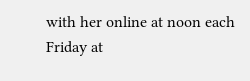with her online at noon each Friday at